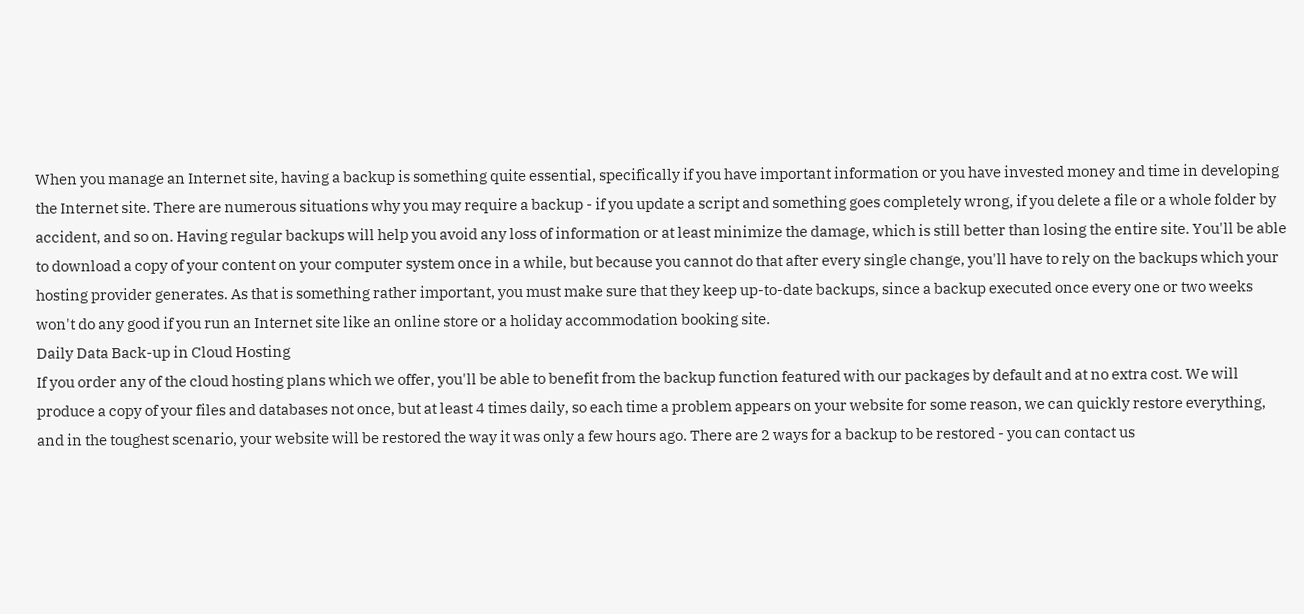When you manage an Internet site, having a backup is something quite essential, specifically if you have important information or you have invested money and time in developing the Internet site. There are numerous situations why you may require a backup - if you update a script and something goes completely wrong, if you delete a file or a whole folder by accident, and so on. Having regular backups will help you avoid any loss of information or at least minimize the damage, which is still better than losing the entire site. You'll be able to download a copy of your content on your computer system once in a while, but because you cannot do that after every single change, you'll have to rely on the backups which your hosting provider generates. As that is something rather important, you must make sure that they keep up-to-date backups, since a backup executed once every one or two weeks won't do any good if you run an Internet site like an online store or a holiday accommodation booking site.
Daily Data Back-up in Cloud Hosting
If you order any of the cloud hosting plans which we offer, you'll be able to benefit from the backup function featured with our packages by default and at no extra cost. We will produce a copy of your files and databases not once, but at least 4 times daily, so each time a problem appears on your website for some reason, we can quickly restore everything, and in the toughest scenario, your website will be restored the way it was only a few hours ago. There are 2 ways for a backup to be restored - you can contact us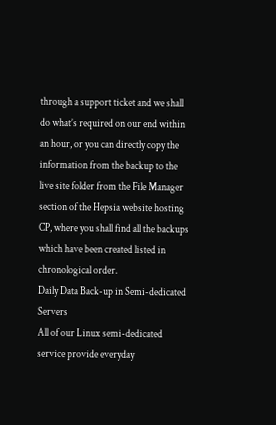through a support ticket and we shall do what’s required on our end within an hour, or you can directly copy the information from the backup to the live site folder from the File Manager section of the Hepsia website hosting CP, where you shall find all the backups which have been created listed in chronological order.
Daily Data Back-up in Semi-dedicated Servers
All of our Linux semi-dedicated service provide everyday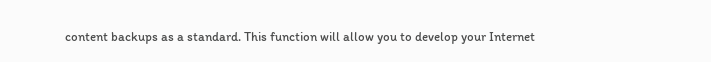content backups as a standard. This function will allow you to develop your Internet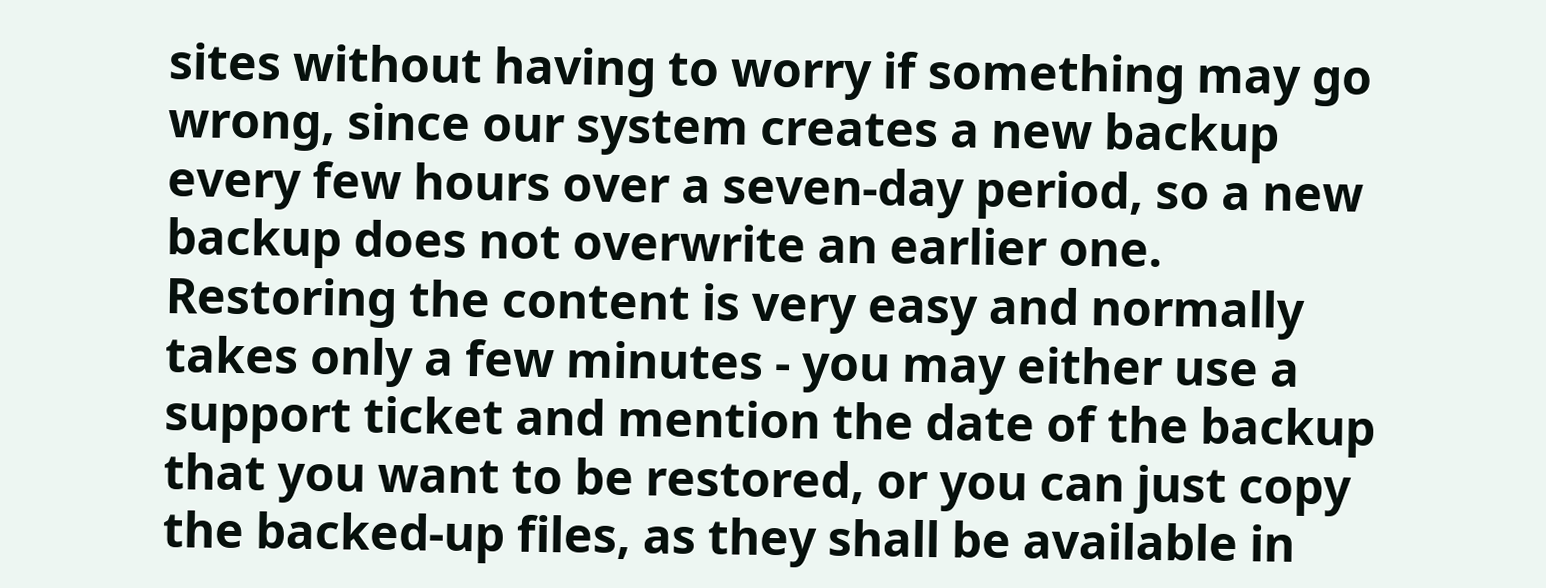sites without having to worry if something may go wrong, since our system creates a new backup every few hours over a seven-day period, so a new backup does not overwrite an earlier one. Restoring the content is very easy and normally takes only a few minutes - you may either use a support ticket and mention the date of the backup that you want to be restored, or you can just copy the backed-up files, as they shall be available in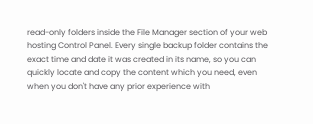read-only folders inside the File Manager section of your web hosting Control Panel. Every single backup folder contains the exact time and date it was created in its name, so you can quickly locate and copy the content which you need, even when you don't have any prior experience with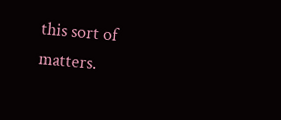this sort of matters.